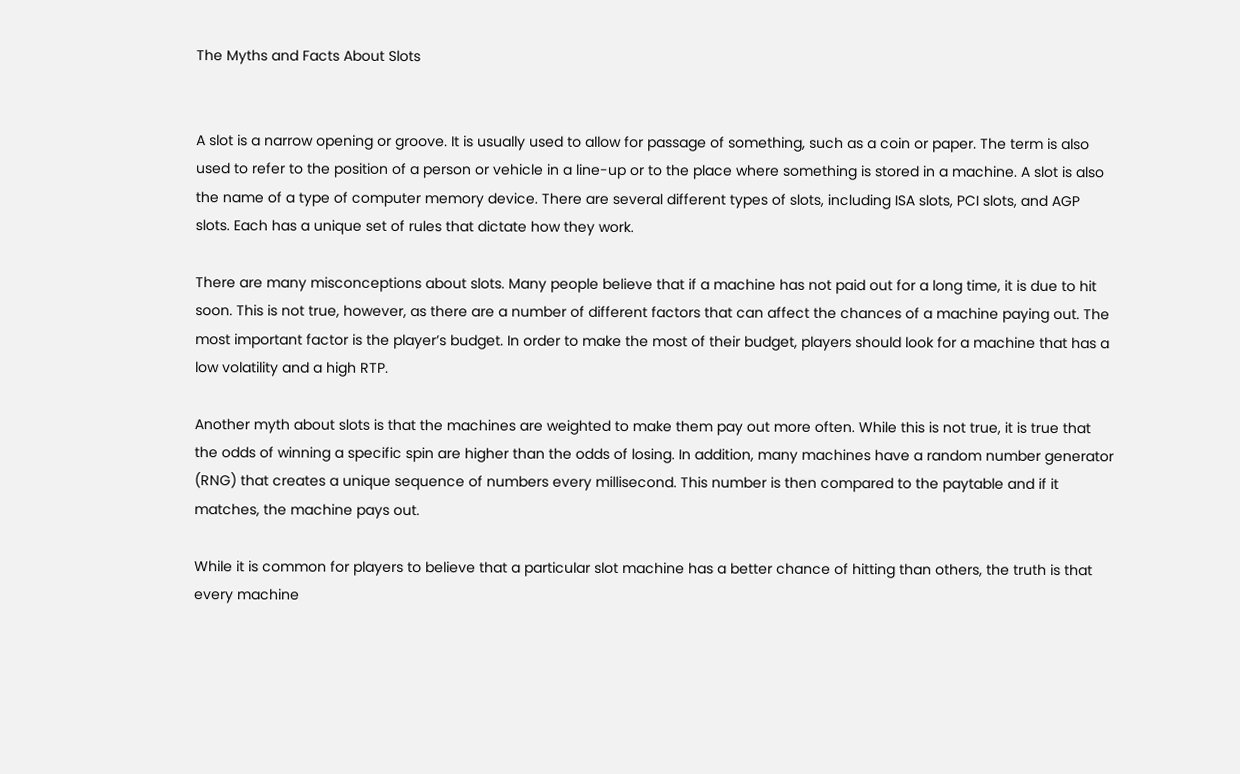The Myths and Facts About Slots


A slot is a narrow opening or groove. It is usually used to allow for passage of something, such as a coin or paper. The term is also used to refer to the position of a person or vehicle in a line-up or to the place where something is stored in a machine. A slot is also the name of a type of computer memory device. There are several different types of slots, including ISA slots, PCI slots, and AGP slots. Each has a unique set of rules that dictate how they work.

There are many misconceptions about slots. Many people believe that if a machine has not paid out for a long time, it is due to hit soon. This is not true, however, as there are a number of different factors that can affect the chances of a machine paying out. The most important factor is the player’s budget. In order to make the most of their budget, players should look for a machine that has a low volatility and a high RTP.

Another myth about slots is that the machines are weighted to make them pay out more often. While this is not true, it is true that the odds of winning a specific spin are higher than the odds of losing. In addition, many machines have a random number generator (RNG) that creates a unique sequence of numbers every millisecond. This number is then compared to the paytable and if it matches, the machine pays out.

While it is common for players to believe that a particular slot machine has a better chance of hitting than others, the truth is that every machine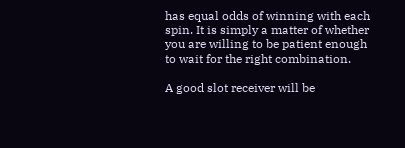has equal odds of winning with each spin. It is simply a matter of whether you are willing to be patient enough to wait for the right combination.

A good slot receiver will be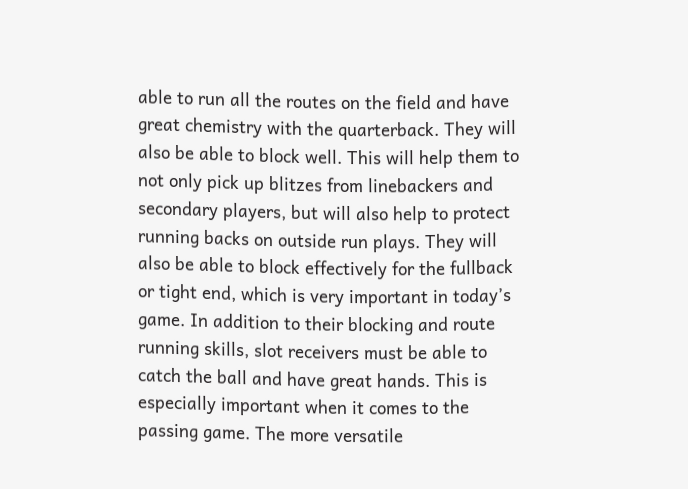able to run all the routes on the field and have great chemistry with the quarterback. They will also be able to block well. This will help them to not only pick up blitzes from linebackers and secondary players, but will also help to protect running backs on outside run plays. They will also be able to block effectively for the fullback or tight end, which is very important in today’s game. In addition to their blocking and route running skills, slot receivers must be able to catch the ball and have great hands. This is especially important when it comes to the passing game. The more versatile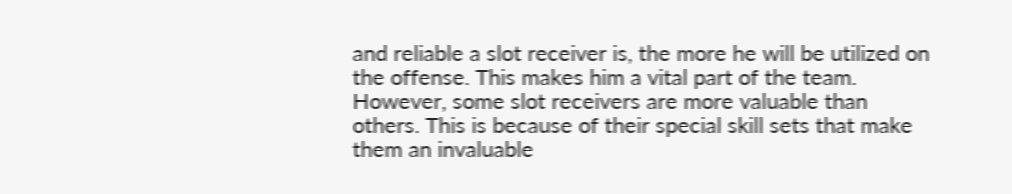and reliable a slot receiver is, the more he will be utilized on the offense. This makes him a vital part of the team. However, some slot receivers are more valuable than others. This is because of their special skill sets that make them an invaluable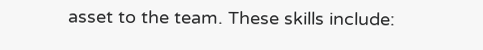asset to the team. These skills include: